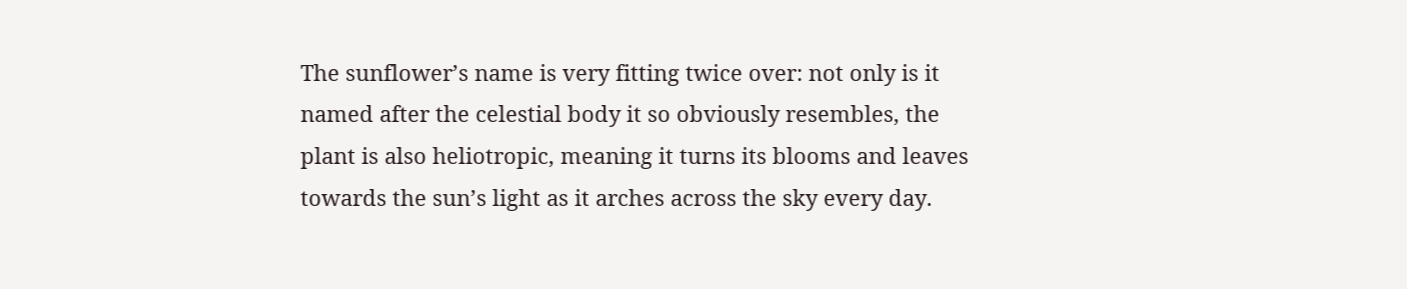The sunflower’s name is very fitting twice over: not only is it named after the celestial body it so obviously resembles, the plant is also heliotropic, meaning it turns its blooms and leaves towards the sun’s light as it arches across the sky every day.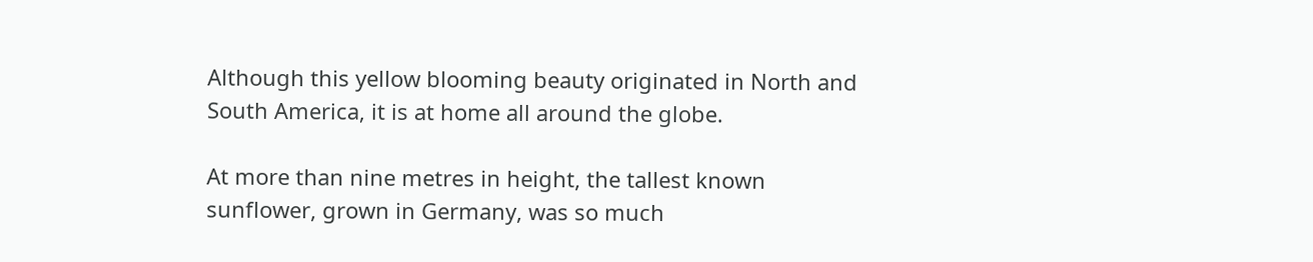Although this yellow blooming beauty originated in North and South America, it is at home all around the globe.

At more than nine metres in height, the tallest known sunflower, grown in Germany, was so much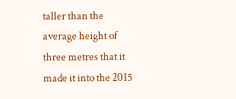taller than the average height of three metres that it made it into the 2015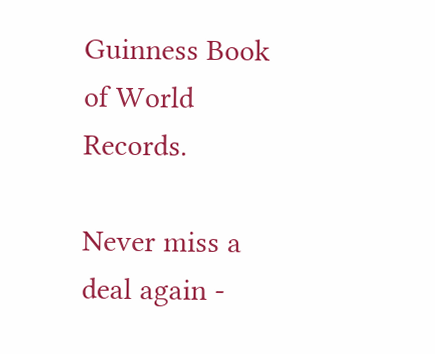Guinness Book of World Records.

Never miss a deal again -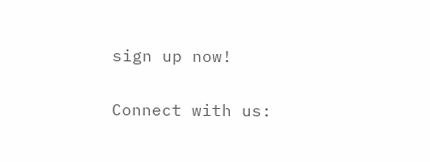sign up now!

Connect with us: